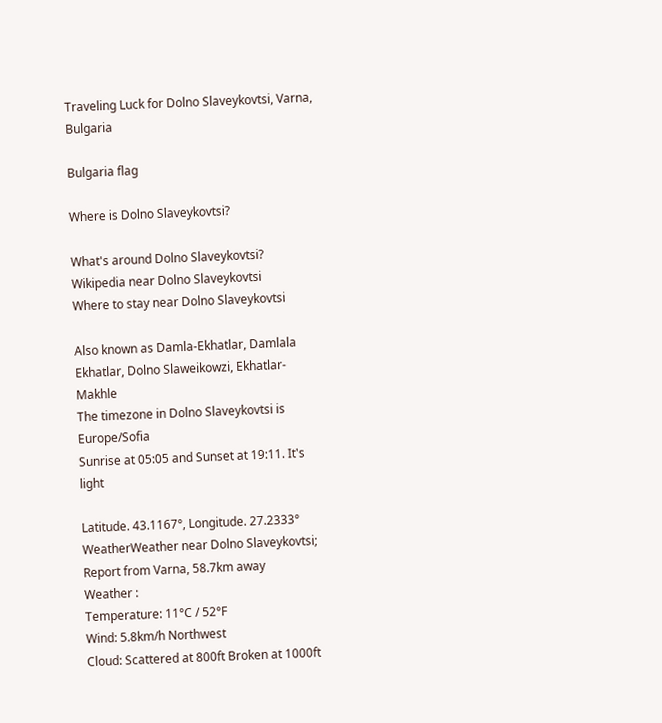Traveling Luck for Dolno Slaveykovtsi, Varna, Bulgaria

Bulgaria flag

Where is Dolno Slaveykovtsi?

What's around Dolno Slaveykovtsi?
Wikipedia near Dolno Slaveykovtsi
Where to stay near Dolno Slaveykovtsi

Also known as Damla-Ekhatlar, Damlala Ekhatlar, Dolno Slaweikowzi, Ekhatlar-Makhle
The timezone in Dolno Slaveykovtsi is Europe/Sofia
Sunrise at 05:05 and Sunset at 19:11. It's light

Latitude. 43.1167°, Longitude. 27.2333°
WeatherWeather near Dolno Slaveykovtsi; Report from Varna, 58.7km away
Weather :
Temperature: 11°C / 52°F
Wind: 5.8km/h Northwest
Cloud: Scattered at 800ft Broken at 1000ft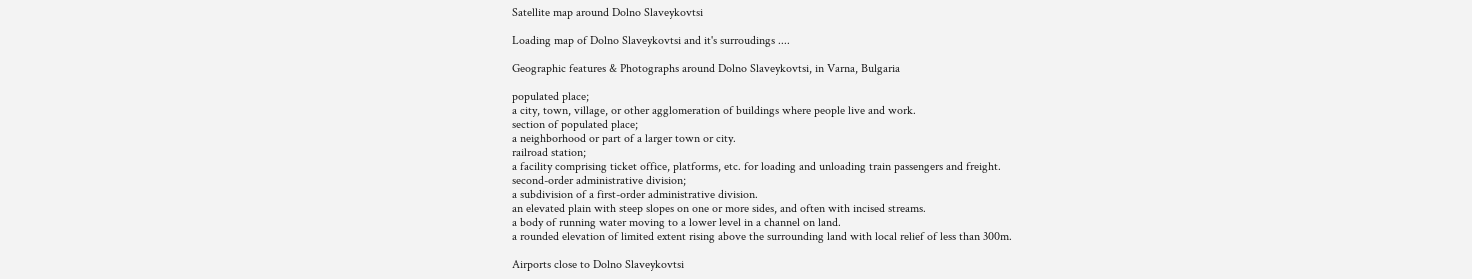Satellite map around Dolno Slaveykovtsi

Loading map of Dolno Slaveykovtsi and it's surroudings ....

Geographic features & Photographs around Dolno Slaveykovtsi, in Varna, Bulgaria

populated place;
a city, town, village, or other agglomeration of buildings where people live and work.
section of populated place;
a neighborhood or part of a larger town or city.
railroad station;
a facility comprising ticket office, platforms, etc. for loading and unloading train passengers and freight.
second-order administrative division;
a subdivision of a first-order administrative division.
an elevated plain with steep slopes on one or more sides, and often with incised streams.
a body of running water moving to a lower level in a channel on land.
a rounded elevation of limited extent rising above the surrounding land with local relief of less than 300m.

Airports close to Dolno Slaveykovtsi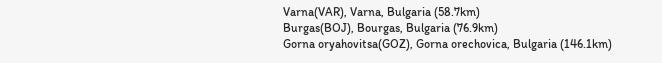Varna(VAR), Varna, Bulgaria (58.7km)
Burgas(BOJ), Bourgas, Bulgaria (76.9km)
Gorna oryahovitsa(GOZ), Gorna orechovica, Bulgaria (146.1km)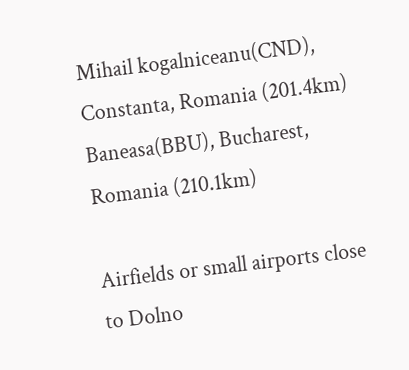Mihail kogalniceanu(CND), Constanta, Romania (201.4km)
Baneasa(BBU), Bucharest, Romania (210.1km)

Airfields or small airports close to Dolno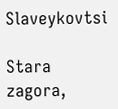Slaveykovtsi

Stara zagora,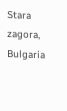Stara zagora, Bulgaria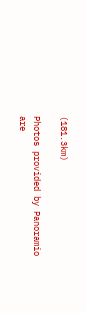(181.3km)

Photos provided by Panoramio are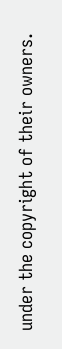under the copyright of their owners.